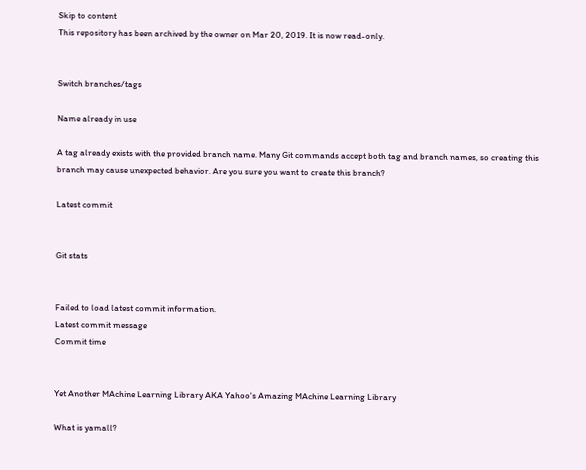Skip to content
This repository has been archived by the owner on Mar 20, 2019. It is now read-only.


Switch branches/tags

Name already in use

A tag already exists with the provided branch name. Many Git commands accept both tag and branch names, so creating this branch may cause unexpected behavior. Are you sure you want to create this branch?

Latest commit


Git stats


Failed to load latest commit information.
Latest commit message
Commit time


Yet Another MAchine Learning Library AKA Yahoo's Amazing MAchine Learning Library

What is yamall?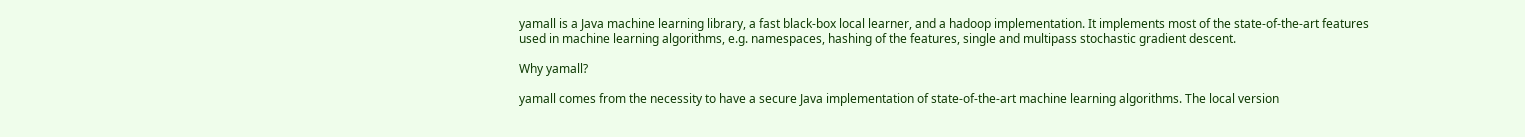yamall is a Java machine learning library, a fast black-box local learner, and a hadoop implementation. It implements most of the state-of-the-art features used in machine learning algorithms, e.g. namespaces, hashing of the features, single and multipass stochastic gradient descent.

Why yamall?

yamall comes from the necessity to have a secure Java implementation of state-of-the-art machine learning algorithms. The local version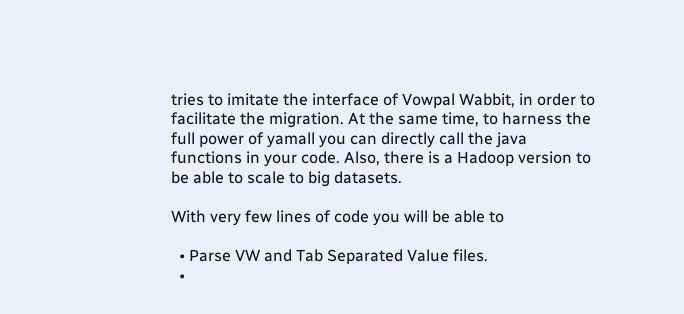tries to imitate the interface of Vowpal Wabbit, in order to facilitate the migration. At the same time, to harness the full power of yamall you can directly call the java functions in your code. Also, there is a Hadoop version to be able to scale to big datasets.

With very few lines of code you will be able to

  • Parse VW and Tab Separated Value files.
  •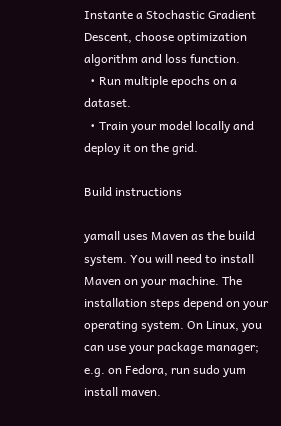Instante a Stochastic Gradient Descent, choose optimization algorithm and loss function.
  • Run multiple epochs on a dataset.
  • Train your model locally and deploy it on the grid.

Build instructions

yamall uses Maven as the build system. You will need to install Maven on your machine. The installation steps depend on your operating system. On Linux, you can use your package manager; e.g. on Fedora, run sudo yum install maven.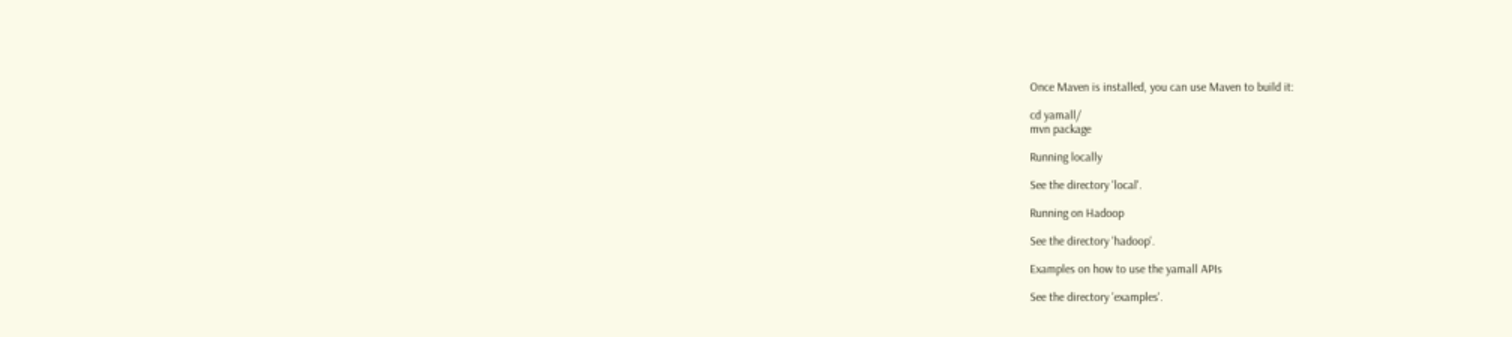Once Maven is installed, you can use Maven to build it:

cd yamall/
mvn package

Running locally

See the directory 'local'.

Running on Hadoop

See the directory 'hadoop'.

Examples on how to use the yamall APIs

See the directory 'examples'.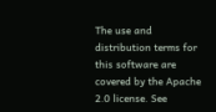The use and distribution terms for this software are covered by the Apache 2.0 license. See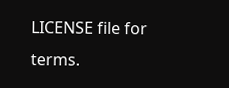LICENSE file for terms.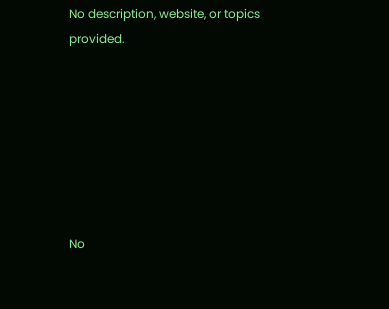No description, website, or topics provided.







No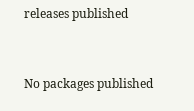releases published


No packages published